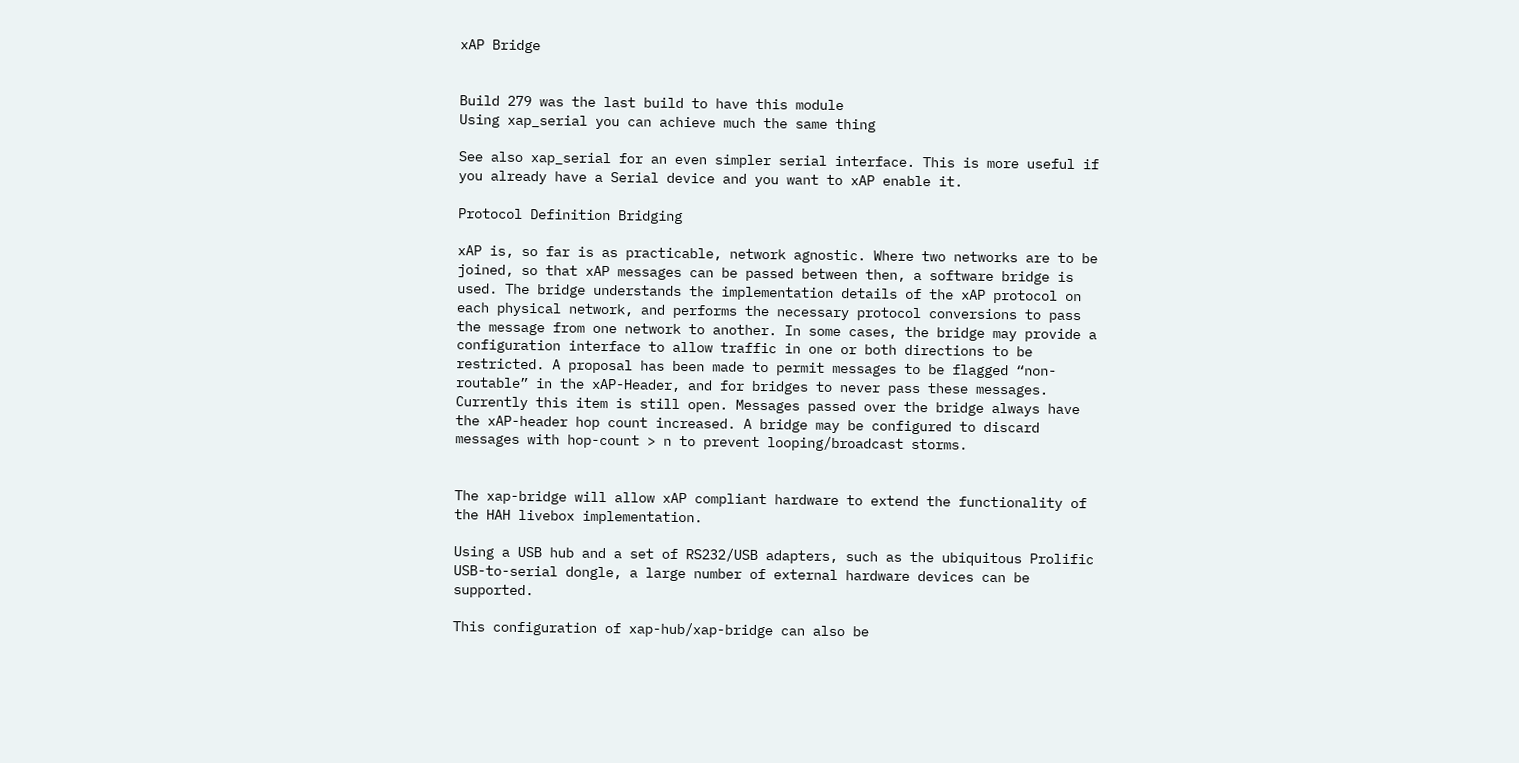xAP Bridge


Build 279 was the last build to have this module
Using xap_serial you can achieve much the same thing

See also xap_serial for an even simpler serial interface. This is more useful if you already have a Serial device and you want to xAP enable it.

Protocol Definition Bridging

xAP is, so far is as practicable, network agnostic. Where two networks are to be joined, so that xAP messages can be passed between then, a software bridge is used. The bridge understands the implementation details of the xAP protocol on each physical network, and performs the necessary protocol conversions to pass the message from one network to another. In some cases, the bridge may provide a configuration interface to allow traffic in one or both directions to be restricted. A proposal has been made to permit messages to be flagged “non-routable” in the xAP-Header, and for bridges to never pass these messages. Currently this item is still open. Messages passed over the bridge always have the xAP-header hop count increased. A bridge may be configured to discard messages with hop-count > n to prevent looping/broadcast storms.


The xap-bridge will allow xAP compliant hardware to extend the functionality of the HAH livebox implementation.

Using a USB hub and a set of RS232/USB adapters, such as the ubiquitous Prolific USB-to-serial dongle, a large number of external hardware devices can be supported.

This configuration of xap-hub/xap-bridge can also be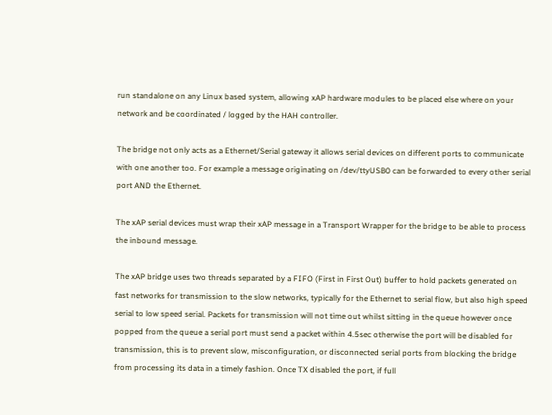run standalone on any Linux based system, allowing xAP hardware modules to be placed else where on your network and be coordinated / logged by the HAH controller.

The bridge not only acts as a Ethernet/Serial gateway it allows serial devices on different ports to communicate with one another too. For example a message originating on /dev/ttyUSB0 can be forwarded to every other serial port AND the Ethernet.

The xAP serial devices must wrap their xAP message in a Transport Wrapper for the bridge to be able to process the inbound message.

The xAP bridge uses two threads separated by a FIFO (First in First Out) buffer to hold packets generated on fast networks for transmission to the slow networks, typically for the Ethernet to serial flow, but also high speed serial to low speed serial. Packets for transmission will not time out whilst sitting in the queue however once popped from the queue a serial port must send a packet within 4.5sec otherwise the port will be disabled for transmission, this is to prevent slow, misconfiguration, or disconnected serial ports from blocking the bridge from processing its data in a timely fashion. Once TX disabled the port, if full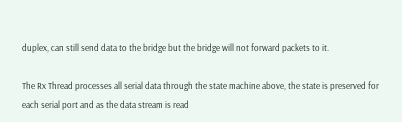duplex, can still send data to the bridge but the bridge will not forward packets to it.

The Rx Thread processes all serial data through the state machine above, the state is preserved for each serial port and as the data stream is read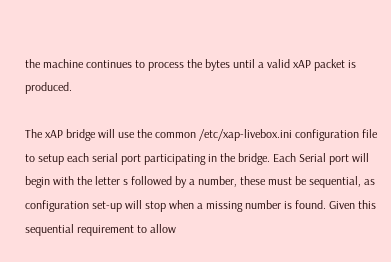the machine continues to process the bytes until a valid xAP packet is produced.

The xAP bridge will use the common /etc/xap-livebox.ini configuration file to setup each serial port participating in the bridge. Each Serial port will begin with the letter s followed by a number, these must be sequential, as configuration set-up will stop when a missing number is found. Given this sequential requirement to allow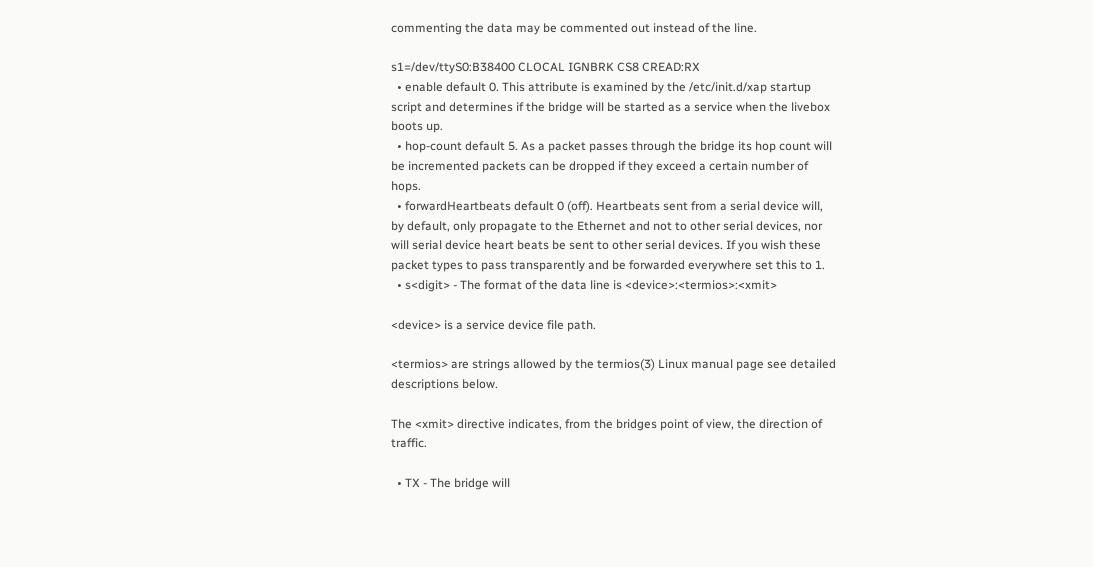commenting the data may be commented out instead of the line.

s1=/dev/ttyS0:B38400 CLOCAL IGNBRK CS8 CREAD:RX
  • enable default 0. This attribute is examined by the /etc/init.d/xap startup script and determines if the bridge will be started as a service when the livebox boots up.
  • hop-count default 5. As a packet passes through the bridge its hop count will be incremented packets can be dropped if they exceed a certain number of hops.
  • forwardHeartbeats default 0 (off). Heartbeats sent from a serial device will, by default, only propagate to the Ethernet and not to other serial devices, nor will serial device heart beats be sent to other serial devices. If you wish these packet types to pass transparently and be forwarded everywhere set this to 1.
  • s<digit> - The format of the data line is <device>:<termios>:<xmit>

<device> is a service device file path.

<termios> are strings allowed by the termios(3) Linux manual page see detailed descriptions below.

The <xmit> directive indicates, from the bridges point of view, the direction of traffic.

  • TX - The bridge will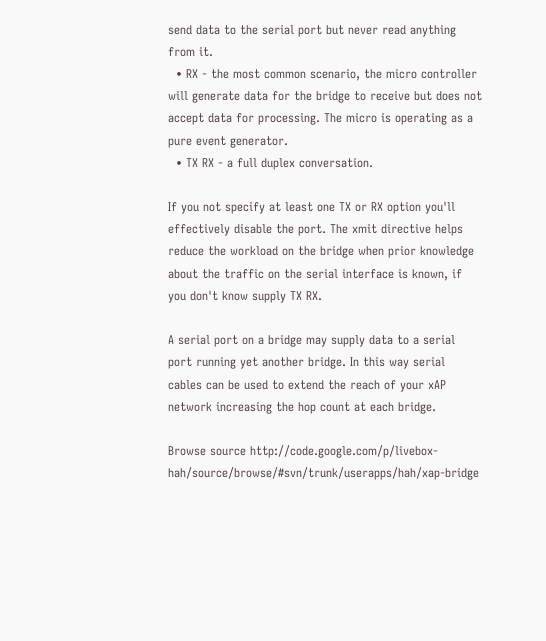send data to the serial port but never read anything from it.
  • RX - the most common scenario, the micro controller will generate data for the bridge to receive but does not accept data for processing. The micro is operating as a pure event generator.
  • TX RX - a full duplex conversation.

If you not specify at least one TX or RX option you'll effectively disable the port. The xmit directive helps reduce the workload on the bridge when prior knowledge about the traffic on the serial interface is known, if you don't know supply TX RX.

A serial port on a bridge may supply data to a serial port running yet another bridge. In this way serial cables can be used to extend the reach of your xAP network increasing the hop count at each bridge.

Browse source http://code.google.com/p/livebox-hah/source/browse/#svn/trunk/userapps/hah/xap-bridge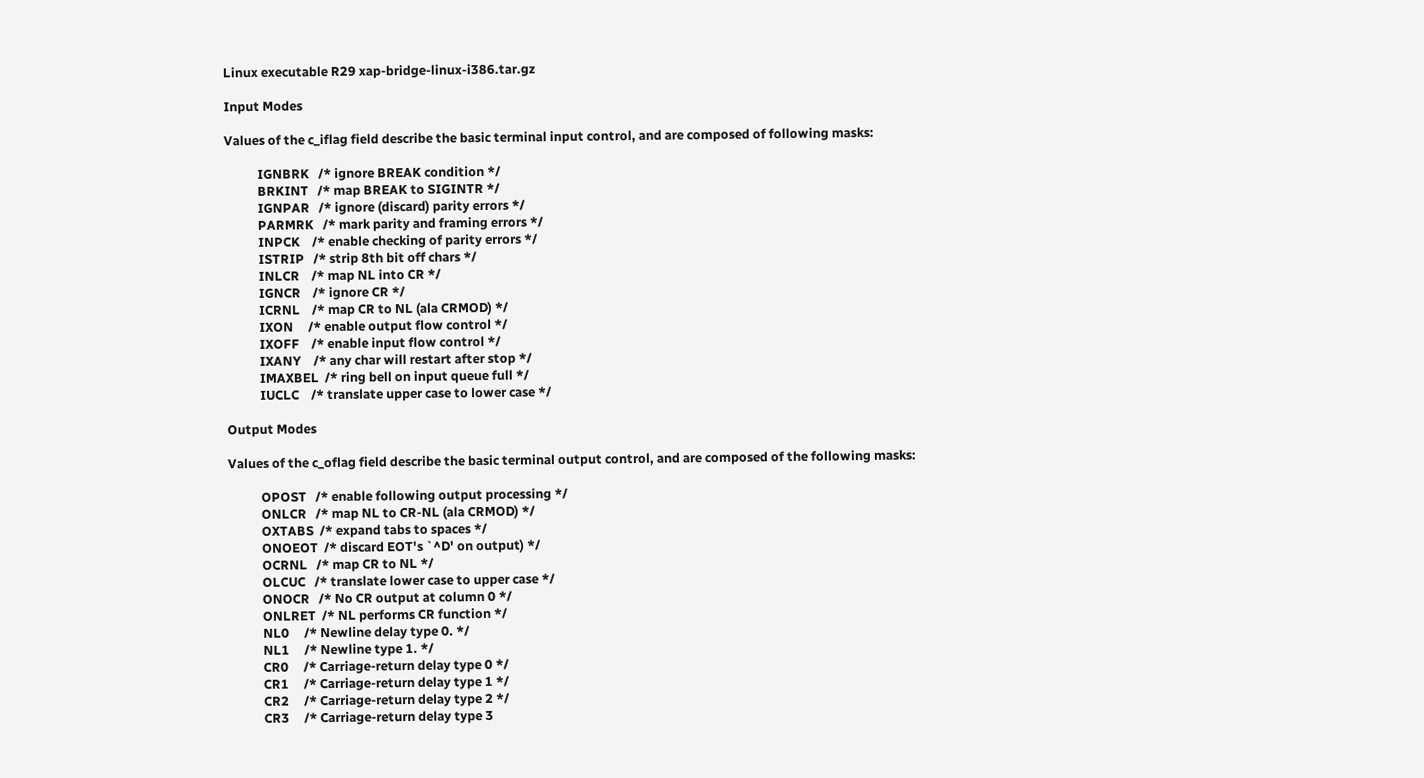Linux executable R29 xap-bridge-linux-i386.tar.gz

Input Modes

Values of the c_iflag field describe the basic terminal input control, and are composed of following masks:

           IGNBRK   /* ignore BREAK condition */
           BRKINT   /* map BREAK to SIGINTR */
           IGNPAR   /* ignore (discard) parity errors */
           PARMRK   /* mark parity and framing errors */
           INPCK    /* enable checking of parity errors */
           ISTRIP   /* strip 8th bit off chars */
           INLCR    /* map NL into CR */
           IGNCR    /* ignore CR */
           ICRNL    /* map CR to NL (ala CRMOD) */
           IXON     /* enable output flow control */
           IXOFF    /* enable input flow control */
           IXANY    /* any char will restart after stop */
           IMAXBEL  /* ring bell on input queue full */
           IUCLC    /* translate upper case to lower case */

Output Modes

Values of the c_oflag field describe the basic terminal output control, and are composed of the following masks:

           OPOST   /* enable following output processing */
           ONLCR   /* map NL to CR-NL (ala CRMOD) */
           OXTABS  /* expand tabs to spaces */
           ONOEOT  /* discard EOT's `^D' on output) */
           OCRNL   /* map CR to NL */
           OLCUC   /* translate lower case to upper case */
           ONOCR   /* No CR output at column 0 */
           ONLRET  /* NL performs CR function */
           NL0     /* Newline delay type 0. */
           NL1     /* Newline type 1. */
           CR0     /* Carriage-return delay type 0 */
           CR1     /* Carriage-return delay type 1 */
           CR2     /* Carriage-return delay type 2 */
           CR3     /* Carriage-return delay type 3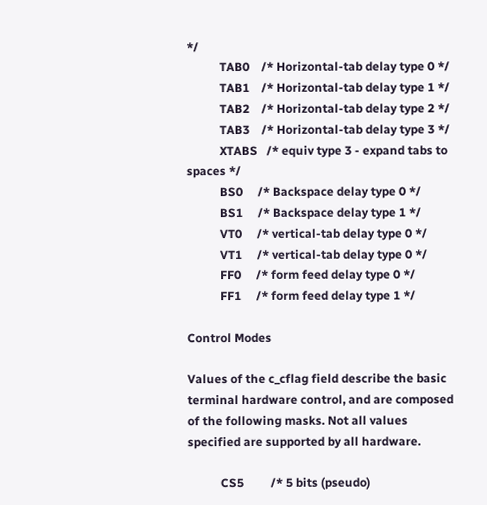*/
           TAB0    /* Horizontal-tab delay type 0 */
           TAB1    /* Horizontal-tab delay type 1 */
           TAB2    /* Horizontal-tab delay type 2 */
           TAB3    /* Horizontal-tab delay type 3 */
           XTABS   /* equiv type 3 - expand tabs to spaces */
           BS0     /* Backspace delay type 0 */
           BS1     /* Backspace delay type 1 */
           VT0     /* vertical-tab delay type 0 */
           VT1     /* vertical-tab delay type 0 */
           FF0     /* form feed delay type 0 */
           FF1     /* form feed delay type 1 */

Control Modes

Values of the c_cflag field describe the basic terminal hardware control, and are composed of the following masks. Not all values specified are supported by all hardware.

           CS5         /* 5 bits (pseudo)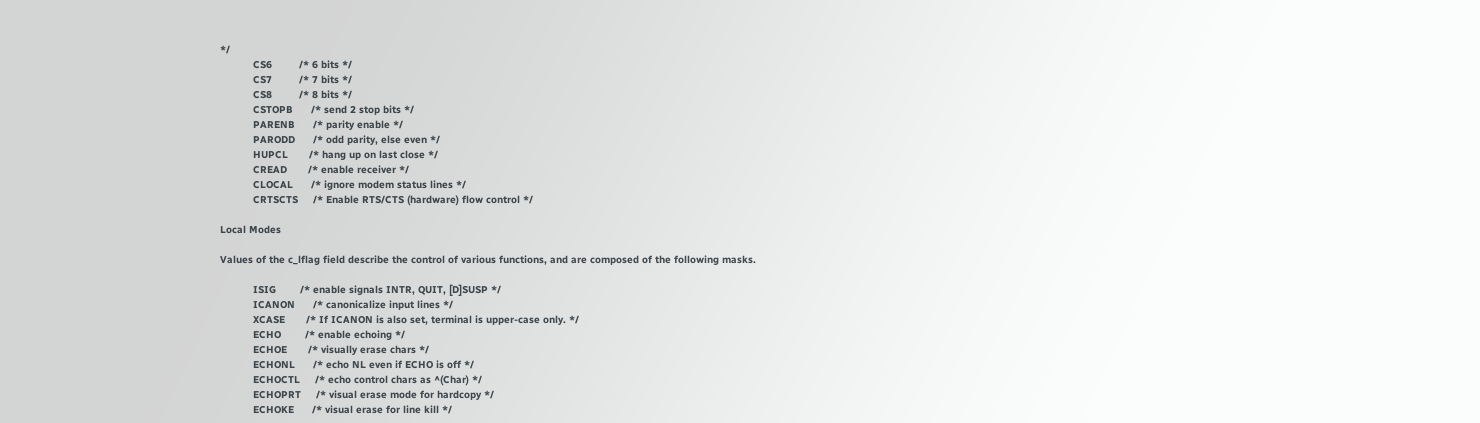*/
           CS6         /* 6 bits */
           CS7         /* 7 bits */
           CS8         /* 8 bits */
           CSTOPB      /* send 2 stop bits */
           PARENB      /* parity enable */
           PARODD      /* odd parity, else even */
           HUPCL       /* hang up on last close */
           CREAD       /* enable receiver */
           CLOCAL      /* ignore modem status lines */
           CRTSCTS     /* Enable RTS/CTS (hardware) flow control */

Local Modes

Values of the c_lflag field describe the control of various functions, and are composed of the following masks.

           ISIG        /* enable signals INTR, QUIT, [D]SUSP */
           ICANON      /* canonicalize input lines */
           XCASE       /* If ICANON is also set, terminal is upper-case only. */
           ECHO        /* enable echoing */
           ECHOE       /* visually erase chars */
           ECHONL      /* echo NL even if ECHO is off */
           ECHOCTL     /* echo control chars as ^(Char) */
           ECHOPRT     /* visual erase mode for hardcopy */
           ECHOKE      /* visual erase for line kill */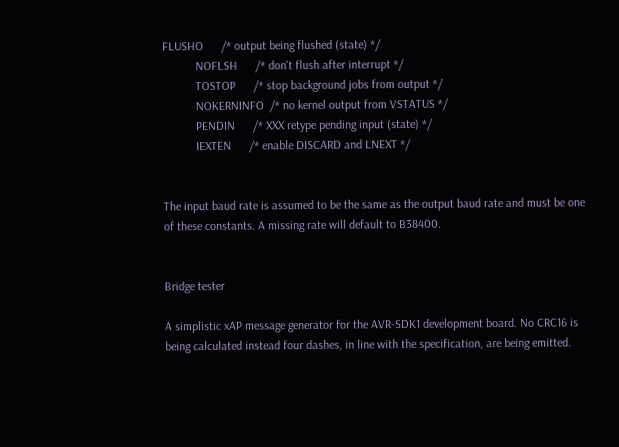FLUSHO      /* output being flushed (state) */
           NOFLSH      /* don't flush after interrupt */
           TOSTOP      /* stop background jobs from output */
           NOKERNINFO  /* no kernel output from VSTATUS */
           PENDIN      /* XXX retype pending input (state) */
           IEXTEN      /* enable DISCARD and LNEXT */


The input baud rate is assumed to be the same as the output baud rate and must be one of these constants. A missing rate will default to B38400.


Bridge tester

A simplistic xAP message generator for the AVR-SDK1 development board. No CRC16 is being calculated instead four dashes, in line with the specification, are being emitted.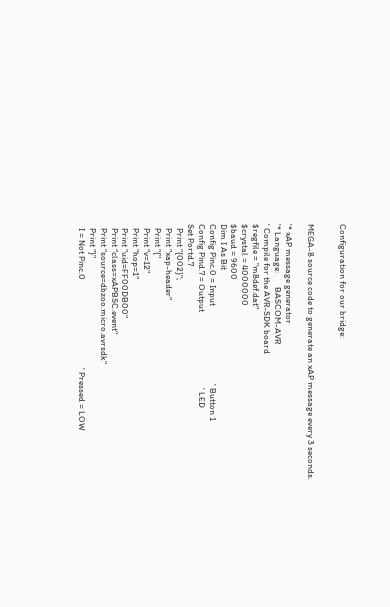Configuration for our bridge:


MEGA-8 source code to generate an xAP message every 3 seconds.

'* xAP message generator
'* Language:       BASCOM-AVR
' Compile for the AVR-SDK board
$regfile = "m8def.dat"
$crystal = 4000000
$baud = 9600
Dim I As Bit
Config Pinc.0 = Input                                       ' Button 1
Config Pind.7 = Output                                      ' LED
Set Portd.7
  Print "{002}";
  Print "xap-header"
  Print "{"
  Print "v=12"
  Print "hop=1"
  Print "uid=FF00DB00"
  Print "class=xAPBSC.event"
  Print "source=dbzoo.micro.avrsdk"
  Print "}"
  I = Not Pinc.0                                            ' Pressed = LOW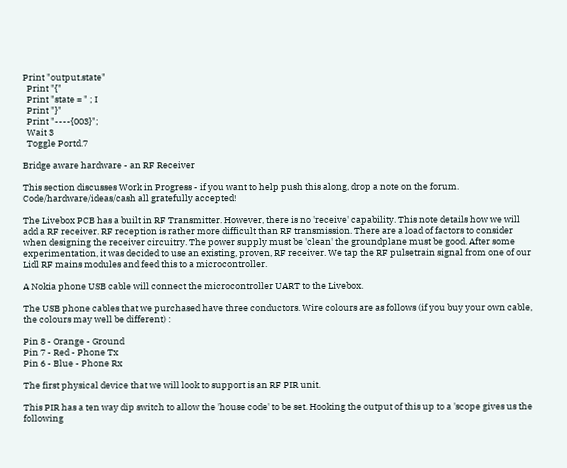Print "output.state"
  Print "{"
  Print "state = " ; I
  Print "}"
  Print "----{003}";
  Wait 3
  Toggle Portd.7

Bridge aware hardware - an RF Receiver

This section discusses Work in Progress - if you want to help push this along, drop a note on the forum. Code/hardware/ideas/cash all gratefully accepted!

The Livebox PCB has a built in RF Transmitter. However, there is no 'receive' capability. This note details how we will add a RF receiver. RF reception is rather more difficult than RF transmission. There are a load of factors to consider when designing the receiver circuitry. The power supply must be 'clean' the groundplane must be good. After some experimentation, it was decided to use an existing, proven, RF receiver. We tap the RF pulsetrain signal from one of our Lidl RF mains modules and feed this to a microcontroller.

A Nokia phone USB cable will connect the microcontroller UART to the Livebox.

The USB phone cables that we purchased have three conductors. Wire colours are as follows (if you buy your own cable, the colours may well be different) :

Pin 8 - Orange - Ground
Pin 7 - Red - Phone Tx
Pin 6 - Blue - Phone Rx

The first physical device that we will look to support is an RF PIR unit.

This PIR has a ten way dip switch to allow the 'house code' to be set. Hooking the output of this up to a 'scope gives us the following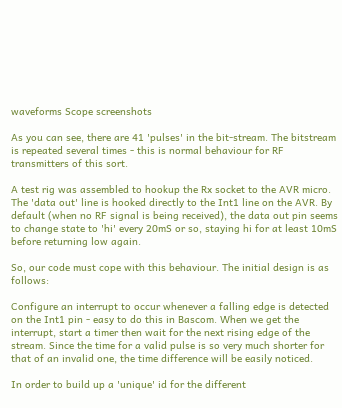waveforms Scope screenshots

As you can see, there are 41 'pulses' in the bit-stream. The bitstream is repeated several times - this is normal behaviour for RF transmitters of this sort.

A test rig was assembled to hookup the Rx socket to the AVR micro. The 'data out' line is hooked directly to the Int1 line on the AVR. By default (when no RF signal is being received), the data out pin seems to change state to 'hi' every 20mS or so, staying hi for at least 10mS before returning low again.

So, our code must cope with this behaviour. The initial design is as follows:

Configure an interrupt to occur whenever a falling edge is detected on the Int1 pin - easy to do this in Bascom. When we get the interrupt, start a timer then wait for the next rising edge of the stream. Since the time for a valid pulse is so very much shorter for that of an invalid one, the time difference will be easily noticed.

In order to build up a 'unique' id for the different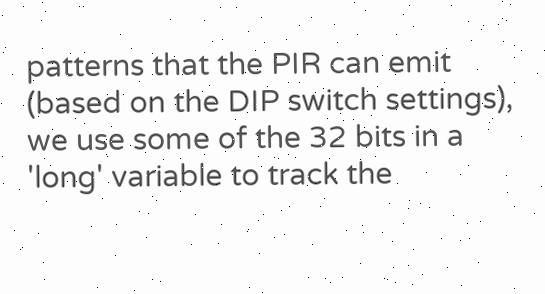patterns that the PIR can emit (based on the DIP switch settings), we use some of the 32 bits in a 'long' variable to track the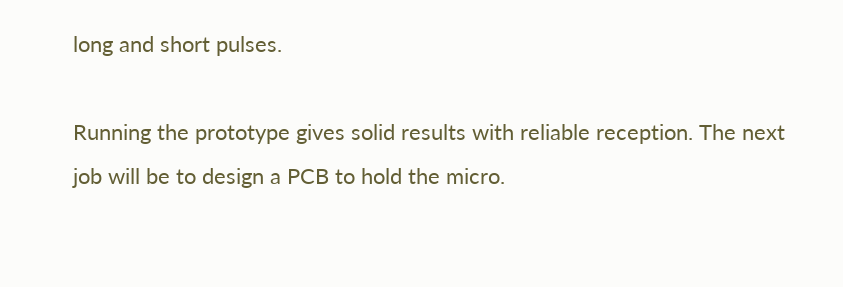long and short pulses.

Running the prototype gives solid results with reliable reception. The next job will be to design a PCB to hold the micro.